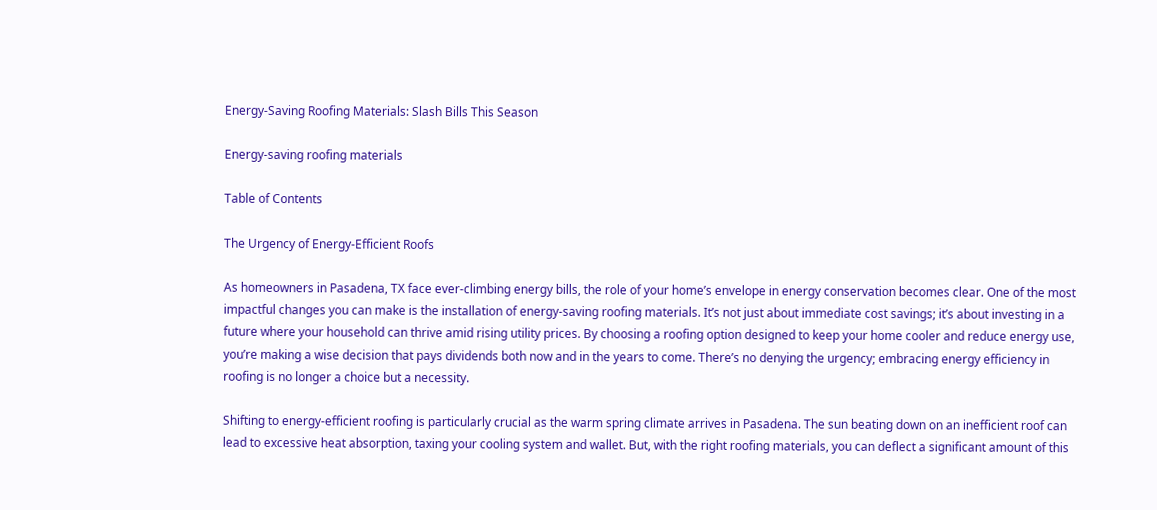Energy-Saving Roofing Materials: Slash Bills This Season

Energy-saving roofing materials

Table of Contents

The Urgency of Energy-Efficient Roofs

As homeowners in Pasadena, TX face ever-climbing energy bills, the role of your home’s envelope in energy conservation becomes clear. One of the most impactful changes you can make is the installation of energy-saving roofing materials. It’s not just about immediate cost savings; it’s about investing in a future where your household can thrive amid rising utility prices. By choosing a roofing option designed to keep your home cooler and reduce energy use, you’re making a wise decision that pays dividends both now and in the years to come. There’s no denying the urgency; embracing energy efficiency in roofing is no longer a choice but a necessity.

Shifting to energy-efficient roofing is particularly crucial as the warm spring climate arrives in Pasadena. The sun beating down on an inefficient roof can lead to excessive heat absorption, taxing your cooling system and wallet. But, with the right roofing materials, you can deflect a significant amount of this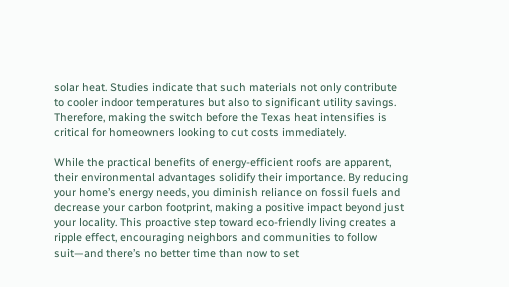solar heat. Studies indicate that such materials not only contribute to cooler indoor temperatures but also to significant utility savings. Therefore, making the switch before the Texas heat intensifies is critical for homeowners looking to cut costs immediately.

While the practical benefits of energy-efficient roofs are apparent, their environmental advantages solidify their importance. By reducing your home’s energy needs, you diminish reliance on fossil fuels and decrease your carbon footprint, making a positive impact beyond just your locality. This proactive step toward eco-friendly living creates a ripple effect, encouraging neighbors and communities to follow suit—and there’s no better time than now to set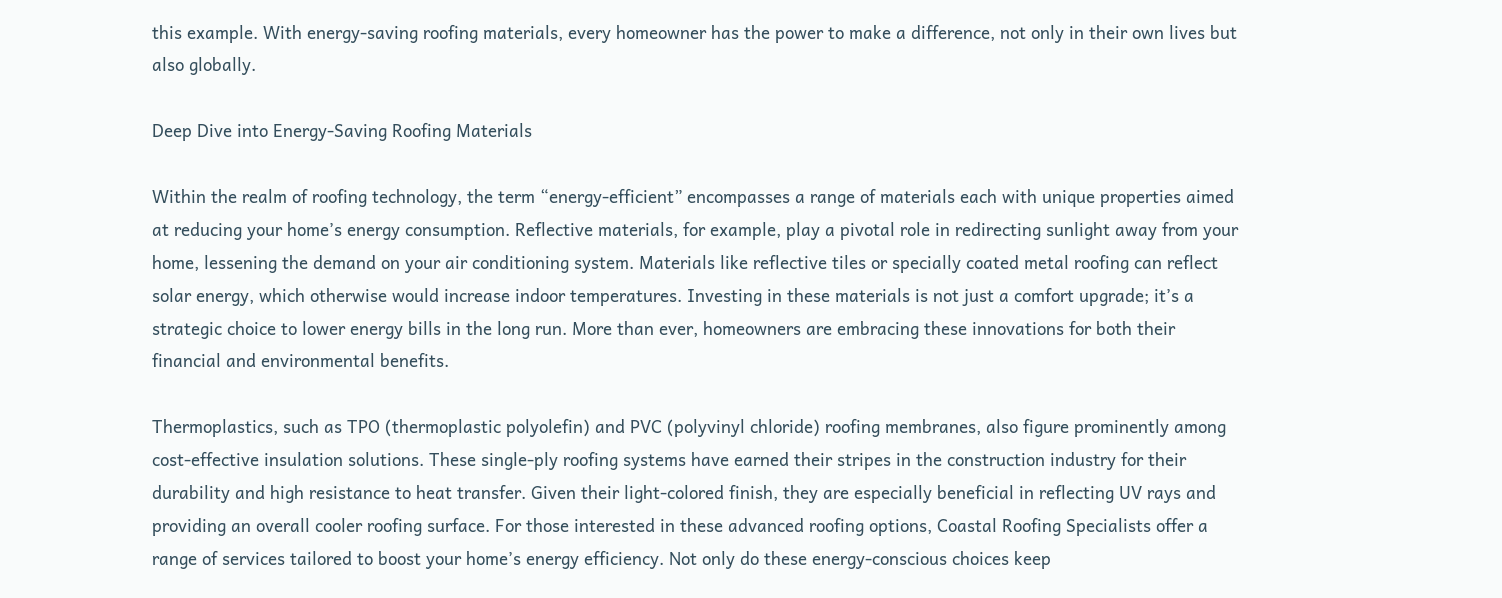this example. With energy-saving roofing materials, every homeowner has the power to make a difference, not only in their own lives but also globally.

Deep Dive into Energy-Saving Roofing Materials

Within the realm of roofing technology, the term “energy-efficient” encompasses a range of materials each with unique properties aimed at reducing your home’s energy consumption. Reflective materials, for example, play a pivotal role in redirecting sunlight away from your home, lessening the demand on your air conditioning system. Materials like reflective tiles or specially coated metal roofing can reflect solar energy, which otherwise would increase indoor temperatures. Investing in these materials is not just a comfort upgrade; it’s a strategic choice to lower energy bills in the long run. More than ever, homeowners are embracing these innovations for both their financial and environmental benefits.

Thermoplastics, such as TPO (thermoplastic polyolefin) and PVC (polyvinyl chloride) roofing membranes, also figure prominently among cost-effective insulation solutions. These single-ply roofing systems have earned their stripes in the construction industry for their durability and high resistance to heat transfer. Given their light-colored finish, they are especially beneficial in reflecting UV rays and providing an overall cooler roofing surface. For those interested in these advanced roofing options, Coastal Roofing Specialists offer a range of services tailored to boost your home’s energy efficiency. Not only do these energy-conscious choices keep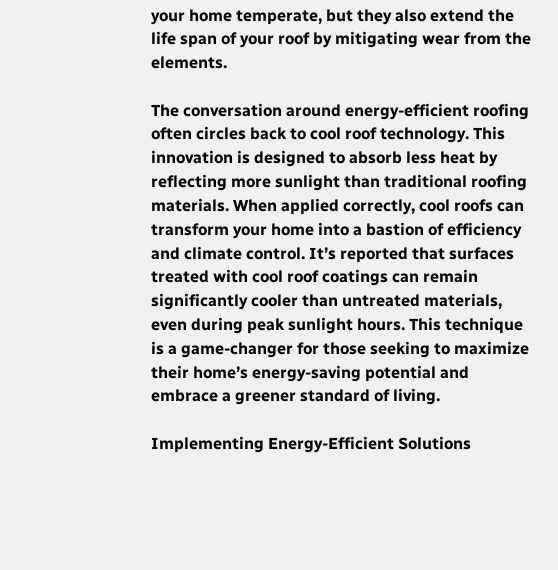your home temperate, but they also extend the life span of your roof by mitigating wear from the elements.

The conversation around energy-efficient roofing often circles back to cool roof technology. This innovation is designed to absorb less heat by reflecting more sunlight than traditional roofing materials. When applied correctly, cool roofs can transform your home into a bastion of efficiency and climate control. It’s reported that surfaces treated with cool roof coatings can remain significantly cooler than untreated materials, even during peak sunlight hours. This technique is a game-changer for those seeking to maximize their home’s energy-saving potential and embrace a greener standard of living.

Implementing Energy-Efficient Solutions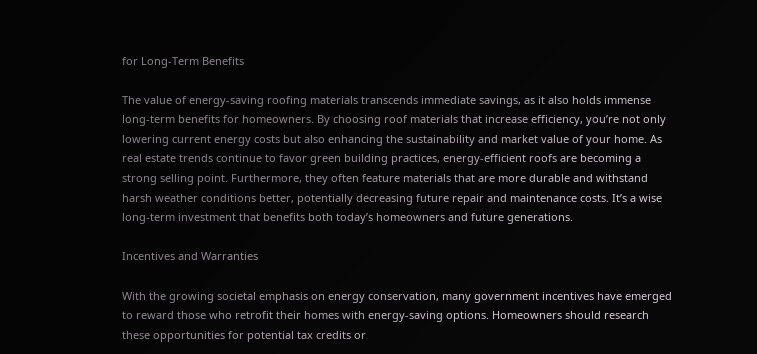for Long-Term Benefits

The value of energy-saving roofing materials transcends immediate savings, as it also holds immense long-term benefits for homeowners. By choosing roof materials that increase efficiency, you’re not only lowering current energy costs but also enhancing the sustainability and market value of your home. As real estate trends continue to favor green building practices, energy-efficient roofs are becoming a strong selling point. Furthermore, they often feature materials that are more durable and withstand harsh weather conditions better, potentially decreasing future repair and maintenance costs. It’s a wise long-term investment that benefits both today’s homeowners and future generations.

Incentives and Warranties

With the growing societal emphasis on energy conservation, many government incentives have emerged to reward those who retrofit their homes with energy-saving options. Homeowners should research these opportunities for potential tax credits or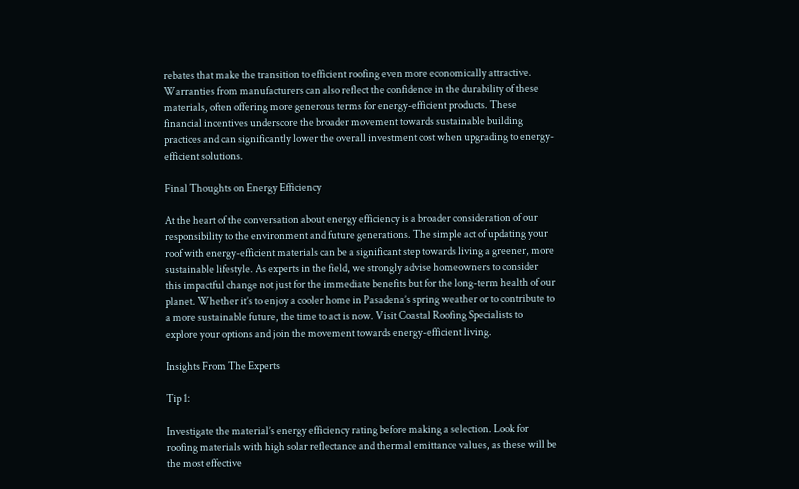rebates that make the transition to efficient roofing even more economically attractive. Warranties from manufacturers can also reflect the confidence in the durability of these materials, often offering more generous terms for energy-efficient products. These financial incentives underscore the broader movement towards sustainable building practices and can significantly lower the overall investment cost when upgrading to energy-efficient solutions.

Final Thoughts on Energy Efficiency

At the heart of the conversation about energy efficiency is a broader consideration of our responsibility to the environment and future generations. The simple act of updating your roof with energy-efficient materials can be a significant step towards living a greener, more sustainable lifestyle. As experts in the field, we strongly advise homeowners to consider this impactful change not just for the immediate benefits but for the long-term health of our planet. Whether it’s to enjoy a cooler home in Pasadena’s spring weather or to contribute to a more sustainable future, the time to act is now. Visit Coastal Roofing Specialists to explore your options and join the movement towards energy-efficient living.

Insights From The Experts

Tip 1:

Investigate the material’s energy efficiency rating before making a selection. Look for roofing materials with high solar reflectance and thermal emittance values, as these will be the most effective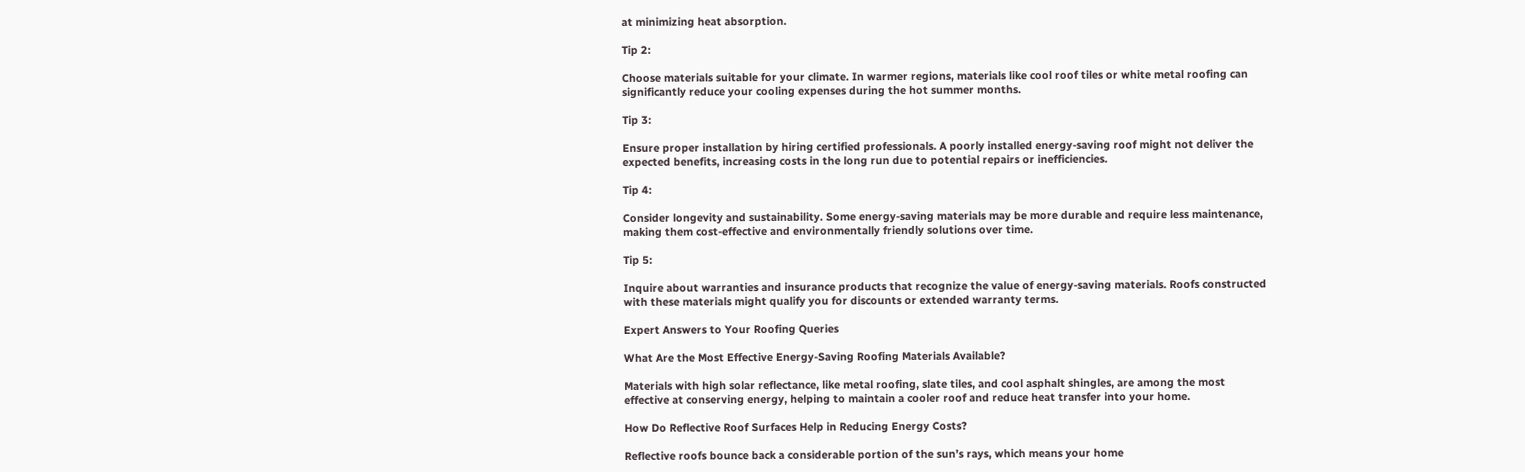at minimizing heat absorption.

Tip 2:

Choose materials suitable for your climate. In warmer regions, materials like cool roof tiles or white metal roofing can significantly reduce your cooling expenses during the hot summer months.

Tip 3:

Ensure proper installation by hiring certified professionals. A poorly installed energy-saving roof might not deliver the expected benefits, increasing costs in the long run due to potential repairs or inefficiencies.

Tip 4:

Consider longevity and sustainability. Some energy-saving materials may be more durable and require less maintenance, making them cost-effective and environmentally friendly solutions over time.

Tip 5:

Inquire about warranties and insurance products that recognize the value of energy-saving materials. Roofs constructed with these materials might qualify you for discounts or extended warranty terms.

Expert Answers to Your Roofing Queries

What Are the Most Effective Energy-Saving Roofing Materials Available?

Materials with high solar reflectance, like metal roofing, slate tiles, and cool asphalt shingles, are among the most effective at conserving energy, helping to maintain a cooler roof and reduce heat transfer into your home.

How Do Reflective Roof Surfaces Help in Reducing Energy Costs?

Reflective roofs bounce back a considerable portion of the sun’s rays, which means your home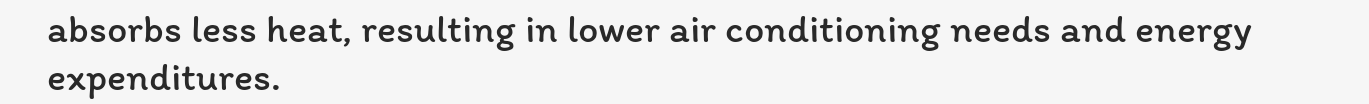absorbs less heat, resulting in lower air conditioning needs and energy expenditures.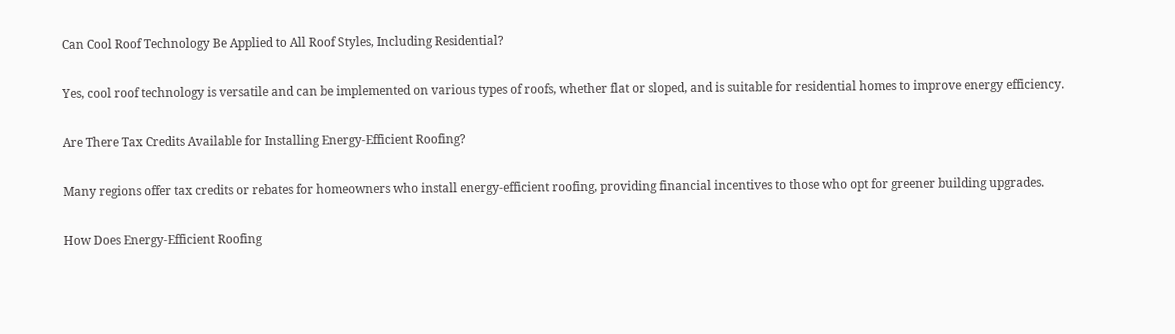Can Cool Roof Technology Be Applied to All Roof Styles, Including Residential?

Yes, cool roof technology is versatile and can be implemented on various types of roofs, whether flat or sloped, and is suitable for residential homes to improve energy efficiency.

Are There Tax Credits Available for Installing Energy-Efficient Roofing?

Many regions offer tax credits or rebates for homeowners who install energy-efficient roofing, providing financial incentives to those who opt for greener building upgrades.

How Does Energy-Efficient Roofing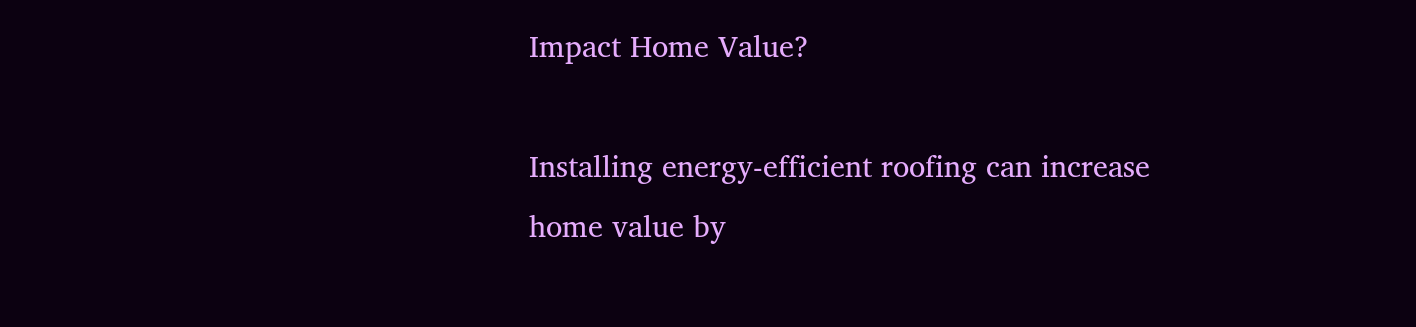Impact Home Value?

Installing energy-efficient roofing can increase home value by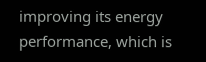improving its energy performance, which is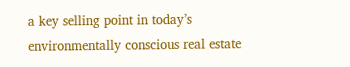a key selling point in today’s environmentally conscious real estate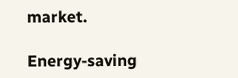market.

Energy-saving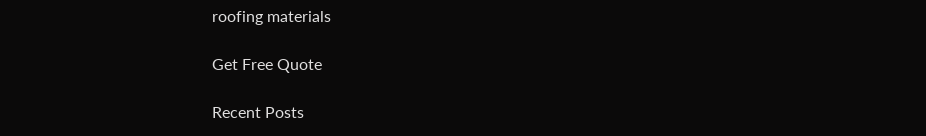roofing materials

Get Free Quote

Recent Posts